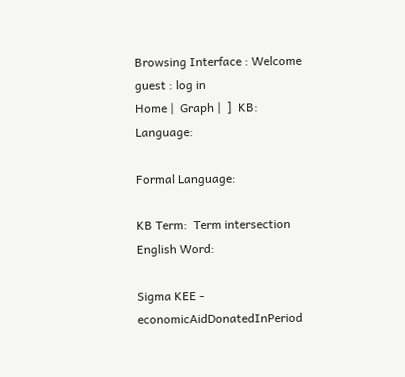Browsing Interface : Welcome guest : log in
Home |  Graph |  ]  KB:  Language:

Formal Language:

KB Term:  Term intersection
English Word:

Sigma KEE - economicAidDonatedInPeriod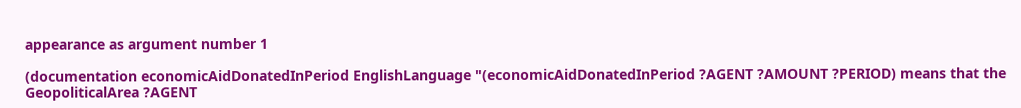appearance as argument number 1

(documentation economicAidDonatedInPeriod EnglishLanguage "(economicAidDonatedInPeriod ?AGENT ?AMOUNT ?PERIOD) means that the GeopoliticalArea ?AGENT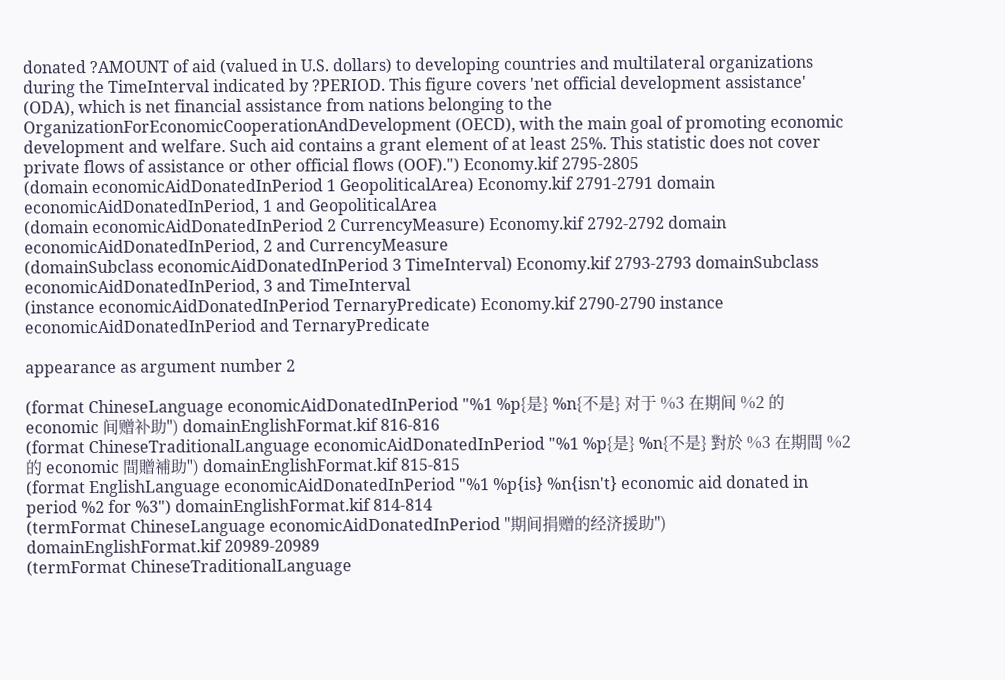donated ?AMOUNT of aid (valued in U.S. dollars) to developing countries and multilateral organizations during the TimeInterval indicated by ?PERIOD. This figure covers 'net official development assistance' (ODA), which is net financial assistance from nations belonging to the OrganizationForEconomicCooperationAndDevelopment (OECD), with the main goal of promoting economic development and welfare. Such aid contains a grant element of at least 25%. This statistic does not cover private flows of assistance or other official flows (OOF).") Economy.kif 2795-2805
(domain economicAidDonatedInPeriod 1 GeopoliticalArea) Economy.kif 2791-2791 domain economicAidDonatedInPeriod, 1 and GeopoliticalArea
(domain economicAidDonatedInPeriod 2 CurrencyMeasure) Economy.kif 2792-2792 domain economicAidDonatedInPeriod, 2 and CurrencyMeasure
(domainSubclass economicAidDonatedInPeriod 3 TimeInterval) Economy.kif 2793-2793 domainSubclass economicAidDonatedInPeriod, 3 and TimeInterval
(instance economicAidDonatedInPeriod TernaryPredicate) Economy.kif 2790-2790 instance economicAidDonatedInPeriod and TernaryPredicate

appearance as argument number 2

(format ChineseLanguage economicAidDonatedInPeriod "%1 %p{是} %n{不是} 对于 %3 在期间 %2 的 economic 间赠补助") domainEnglishFormat.kif 816-816
(format ChineseTraditionalLanguage economicAidDonatedInPeriod "%1 %p{是} %n{不是} 對於 %3 在期間 %2 的 economic 間贈補助") domainEnglishFormat.kif 815-815
(format EnglishLanguage economicAidDonatedInPeriod "%1 %p{is} %n{isn't} economic aid donated in period %2 for %3") domainEnglishFormat.kif 814-814
(termFormat ChineseLanguage economicAidDonatedInPeriod "期间捐赠的经济援助") domainEnglishFormat.kif 20989-20989
(termFormat ChineseTraditionalLanguage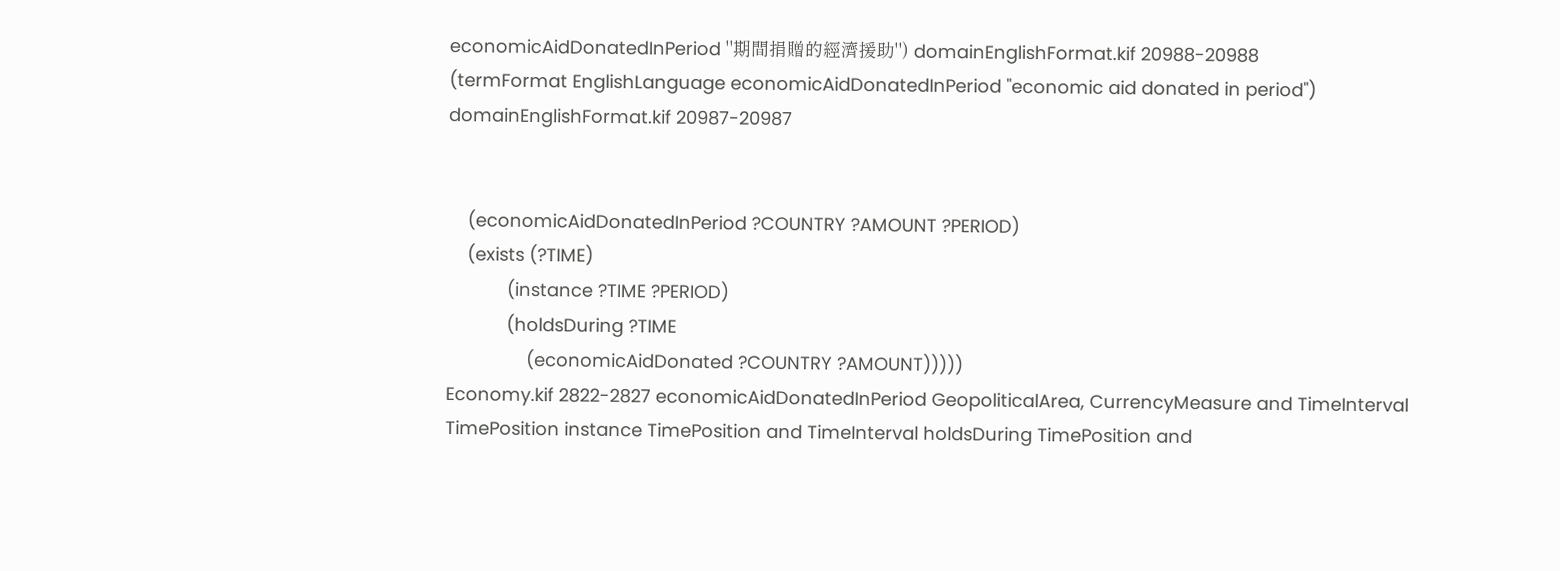economicAidDonatedInPeriod "期間捐贈的經濟援助") domainEnglishFormat.kif 20988-20988
(termFormat EnglishLanguage economicAidDonatedInPeriod "economic aid donated in period") domainEnglishFormat.kif 20987-20987


    (economicAidDonatedInPeriod ?COUNTRY ?AMOUNT ?PERIOD)
    (exists (?TIME)
            (instance ?TIME ?PERIOD)
            (holdsDuring ?TIME
                (economicAidDonated ?COUNTRY ?AMOUNT)))))
Economy.kif 2822-2827 economicAidDonatedInPeriod GeopoliticalArea, CurrencyMeasure and TimeInterval TimePosition instance TimePosition and TimeInterval holdsDuring TimePosition and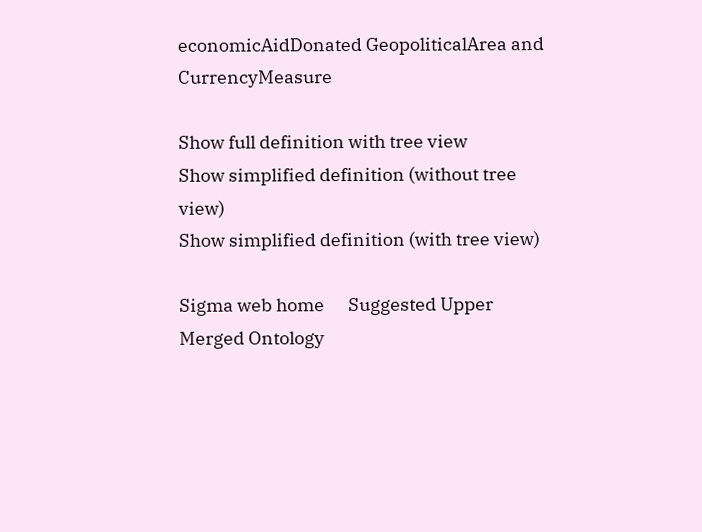economicAidDonated GeopoliticalArea and CurrencyMeasure

Show full definition with tree view
Show simplified definition (without tree view)
Show simplified definition (with tree view)

Sigma web home      Suggested Upper Merged Ontology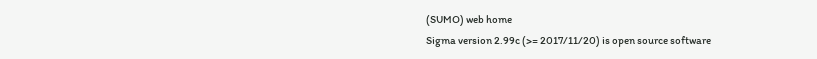(SUMO) web home
Sigma version 2.99c (>= 2017/11/20) is open source software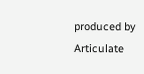produced by Articulate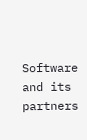Software and its partners